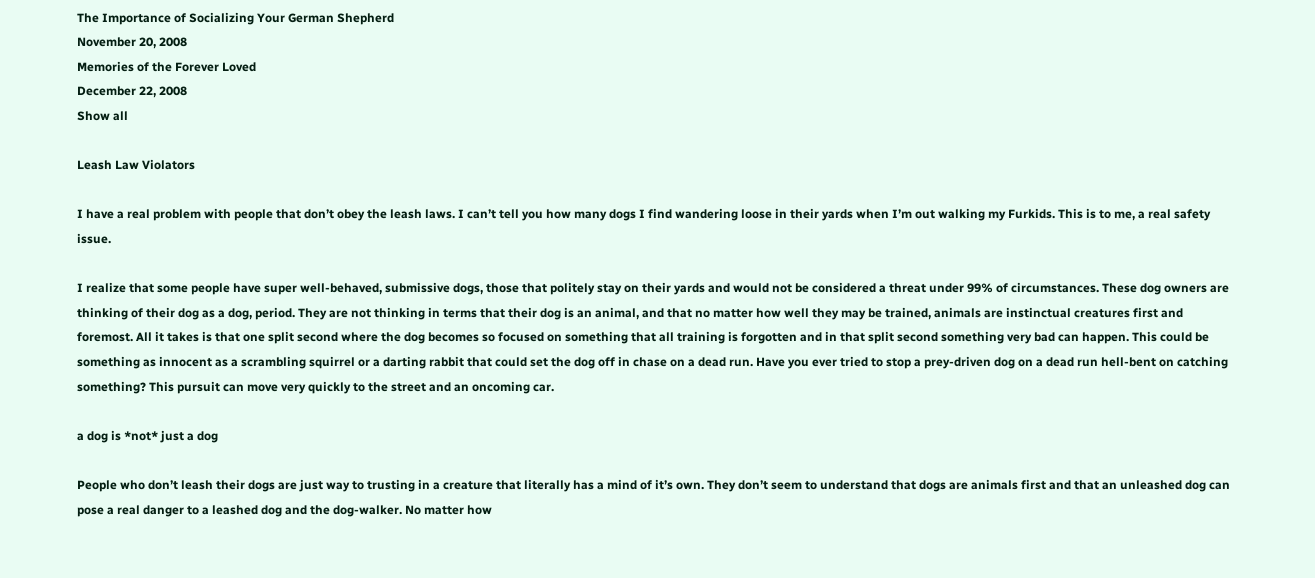The Importance of Socializing Your German Shepherd
November 20, 2008
Memories of the Forever Loved
December 22, 2008
Show all

Leash Law Violators

I have a real problem with people that don’t obey the leash laws. I can’t tell you how many dogs I find wandering loose in their yards when I’m out walking my Furkids. This is to me, a real safety issue.

I realize that some people have super well-behaved, submissive dogs, those that politely stay on their yards and would not be considered a threat under 99% of circumstances. These dog owners are thinking of their dog as a dog, period. They are not thinking in terms that their dog is an animal, and that no matter how well they may be trained, animals are instinctual creatures first and foremost. All it takes is that one split second where the dog becomes so focused on something that all training is forgotten and in that split second something very bad can happen. This could be something as innocent as a scrambling squirrel or a darting rabbit that could set the dog off in chase on a dead run. Have you ever tried to stop a prey-driven dog on a dead run hell-bent on catching something? This pursuit can move very quickly to the street and an oncoming car.

a dog is *not* just a dog

People who don’t leash their dogs are just way to trusting in a creature that literally has a mind of it’s own. They don’t seem to understand that dogs are animals first and that an unleashed dog can pose a real danger to a leashed dog and the dog-walker. No matter how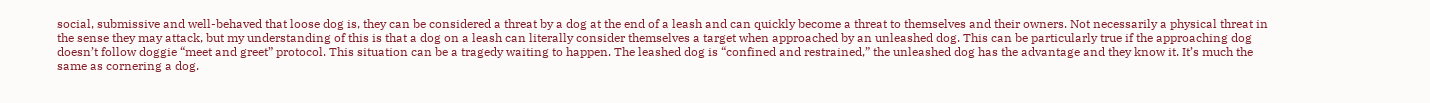social, submissive and well-behaved that loose dog is, they can be considered a threat by a dog at the end of a leash and can quickly become a threat to themselves and their owners. Not necessarily a physical threat in the sense they may attack, but my understanding of this is that a dog on a leash can literally consider themselves a target when approached by an unleashed dog. This can be particularly true if the approaching dog doesn’t follow doggie “meet and greet” protocol. This situation can be a tragedy waiting to happen. The leashed dog is “confined and restrained,” the unleashed dog has the advantage and they know it. It’s much the same as cornering a dog.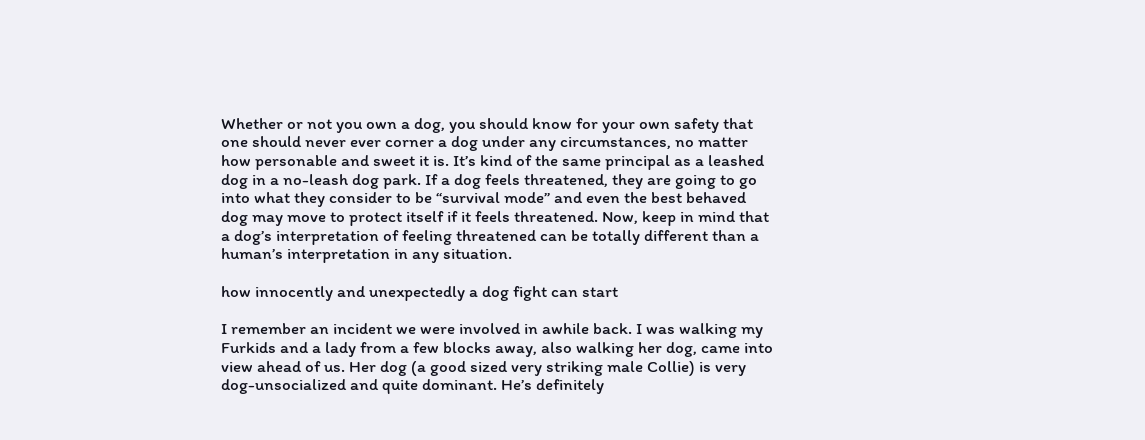Whether or not you own a dog, you should know for your own safety that one should never ever corner a dog under any circumstances, no matter how personable and sweet it is. It’s kind of the same principal as a leashed dog in a no-leash dog park. If a dog feels threatened, they are going to go into what they consider to be “survival mode” and even the best behaved dog may move to protect itself if it feels threatened. Now, keep in mind that a dog’s interpretation of feeling threatened can be totally different than a human’s interpretation in any situation.

how innocently and unexpectedly a dog fight can start

I remember an incident we were involved in awhile back. I was walking my Furkids and a lady from a few blocks away, also walking her dog, came into view ahead of us. Her dog (a good sized very striking male Collie) is very dog-unsocialized and quite dominant. He’s definitely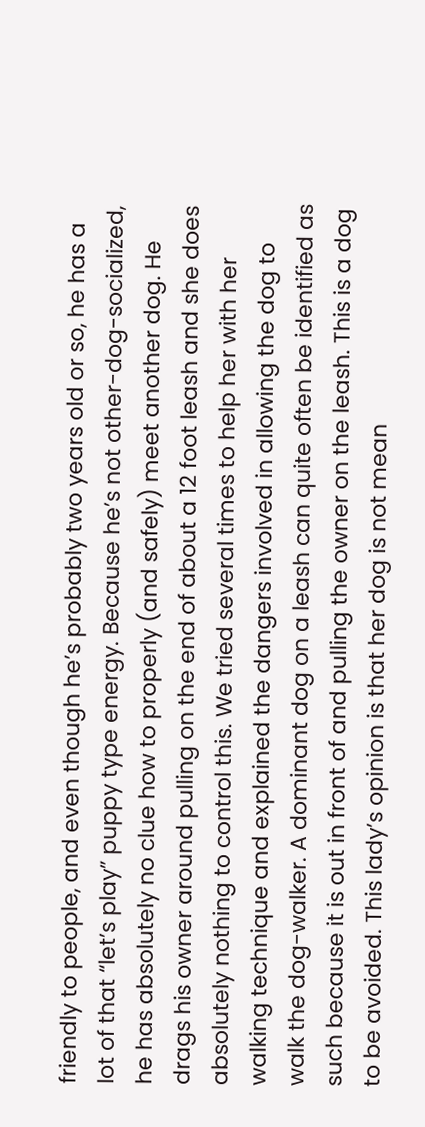friendly to people, and even though he’s probably two years old or so, he has a lot of that “let’s play” puppy type energy. Because he’s not other-dog-socialized, he has absolutely no clue how to properly (and safely) meet another dog. He drags his owner around pulling on the end of about a 12 foot leash and she does absolutely nothing to control this. We tried several times to help her with her walking technique and explained the dangers involved in allowing the dog to walk the dog-walker. A dominant dog on a leash can quite often be identified as such because it is out in front of and pulling the owner on the leash. This is a dog to be avoided. This lady’s opinion is that her dog is not mean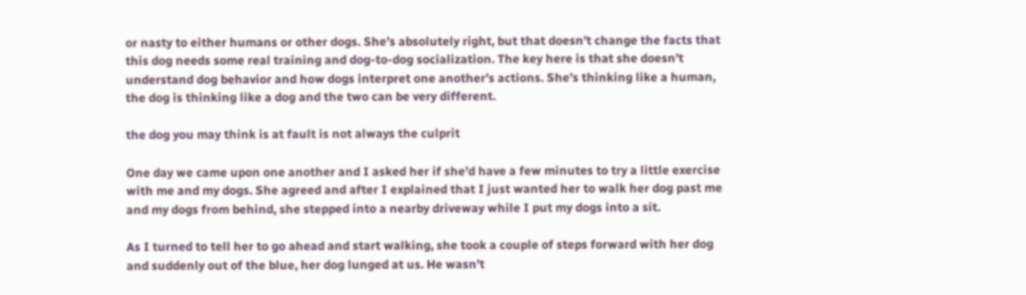or nasty to either humans or other dogs. She’s absolutely right, but that doesn’t change the facts that this dog needs some real training and dog-to-dog socialization. The key here is that she doesn’t understand dog behavior and how dogs interpret one another’s actions. She’s thinking like a human, the dog is thinking like a dog and the two can be very different.

the dog you may think is at fault is not always the culprit

One day we came upon one another and I asked her if she’d have a few minutes to try a little exercise with me and my dogs. She agreed and after I explained that I just wanted her to walk her dog past me and my dogs from behind, she stepped into a nearby driveway while I put my dogs into a sit.

As I turned to tell her to go ahead and start walking, she took a couple of steps forward with her dog and suddenly out of the blue, her dog lunged at us. He wasn’t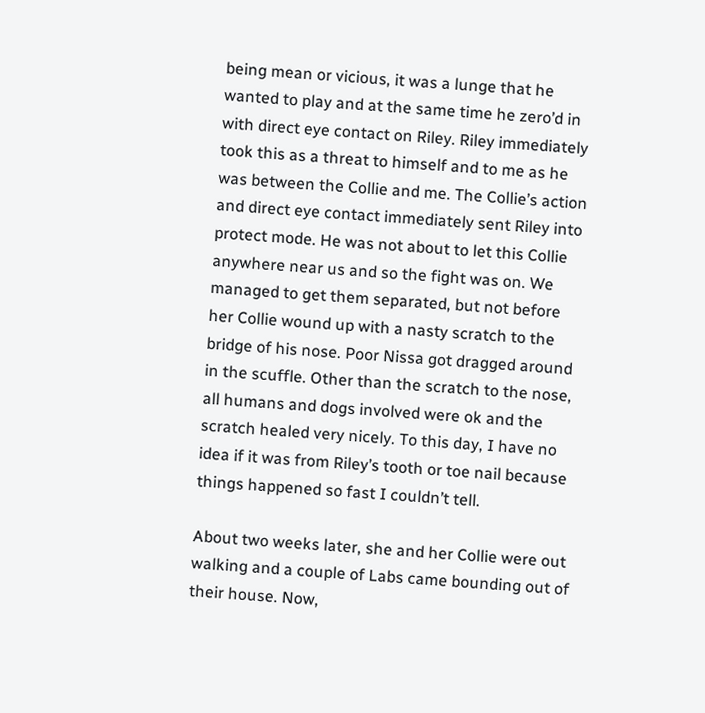being mean or vicious, it was a lunge that he wanted to play and at the same time he zero’d in with direct eye contact on Riley. Riley immediately took this as a threat to himself and to me as he was between the Collie and me. The Collie’s action and direct eye contact immediately sent Riley into protect mode. He was not about to let this Collie anywhere near us and so the fight was on. We managed to get them separated, but not before her Collie wound up with a nasty scratch to the bridge of his nose. Poor Nissa got dragged around in the scuffle. Other than the scratch to the nose, all humans and dogs involved were ok and the scratch healed very nicely. To this day, I have no idea if it was from Riley’s tooth or toe nail because things happened so fast I couldn’t tell.

About two weeks later, she and her Collie were out walking and a couple of Labs came bounding out of their house. Now,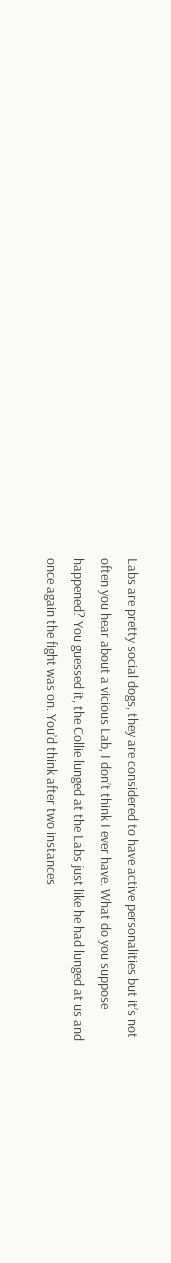Labs are pretty social dogs, they are considered to have active personalities but it’s not often you hear about a vicious Lab, I don’t think I ever have. What do you suppose happened? You guessed it, the Collie lunged at the Labs just like he had lunged at us and once again the fight was on. You’d think after two instances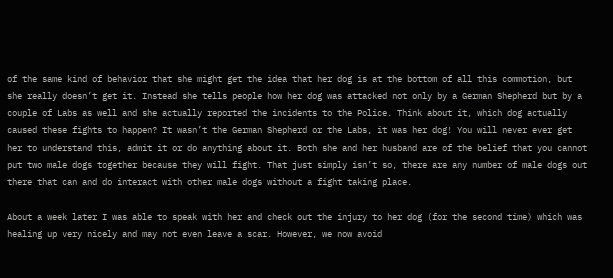of the same kind of behavior that she might get the idea that her dog is at the bottom of all this commotion, but she really doesn’t get it. Instead she tells people how her dog was attacked not only by a German Shepherd but by a couple of Labs as well and she actually reported the incidents to the Police. Think about it, which dog actually caused these fights to happen? It wasn’t the German Shepherd or the Labs, it was her dog! You will never ever get her to understand this, admit it or do anything about it. Both she and her husband are of the belief that you cannot put two male dogs together because they will fight. That just simply isn’t so, there are any number of male dogs out there that can and do interact with other male dogs without a fight taking place.

About a week later I was able to speak with her and check out the injury to her dog (for the second time) which was healing up very nicely and may not even leave a scar. However, we now avoid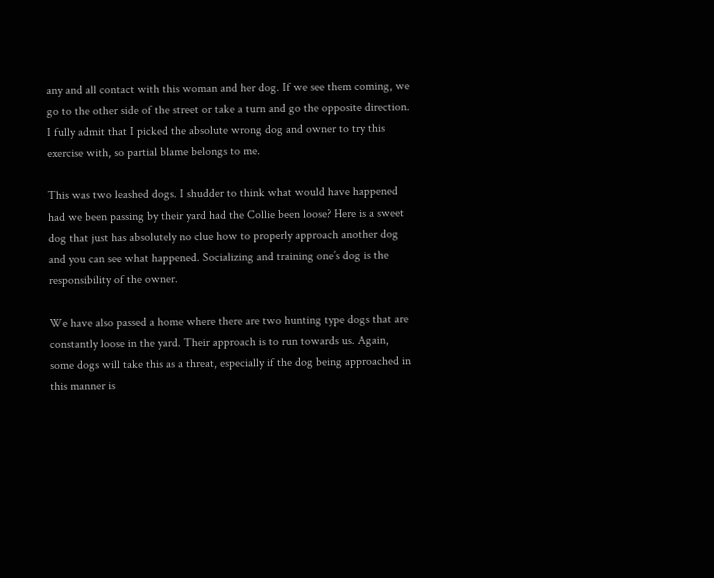any and all contact with this woman and her dog. If we see them coming, we go to the other side of the street or take a turn and go the opposite direction. I fully admit that I picked the absolute wrong dog and owner to try this exercise with, so partial blame belongs to me.

This was two leashed dogs. I shudder to think what would have happened had we been passing by their yard had the Collie been loose? Here is a sweet dog that just has absolutely no clue how to properly approach another dog and you can see what happened. Socializing and training one’s dog is the responsibility of the owner.

We have also passed a home where there are two hunting type dogs that are constantly loose in the yard. Their approach is to run towards us. Again, some dogs will take this as a threat, especially if the dog being approached in this manner is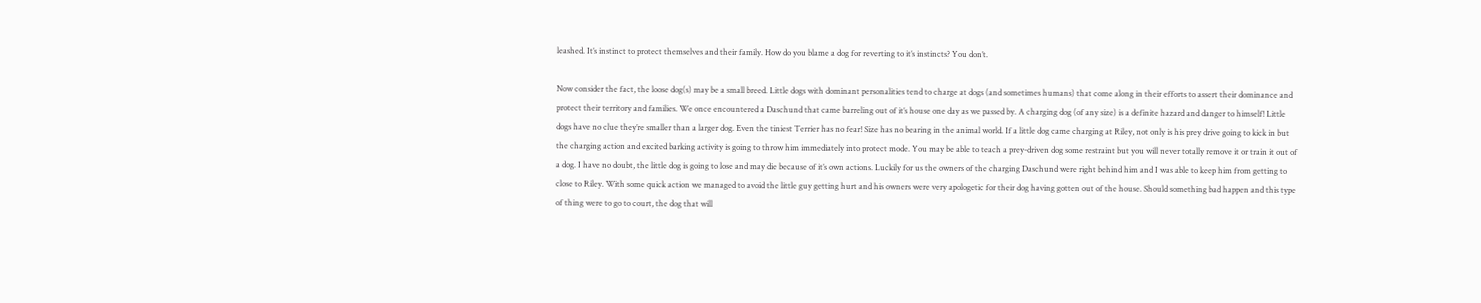leashed. It’s instinct to protect themselves and their family. How do you blame a dog for reverting to it’s instincts? You don’t.

Now consider the fact, the loose dog(s) may be a small breed. Little dogs with dominant personalities tend to charge at dogs (and sometimes humans) that come along in their efforts to assert their dominance and protect their territory and families. We once encountered a Daschund that came barreling out of it’s house one day as we passed by. A charging dog (of any size) is a definite hazard and danger to himself! Little dogs have no clue they’re smaller than a larger dog. Even the tiniest Terrier has no fear! Size has no bearing in the animal world. If a little dog came charging at Riley, not only is his prey drive going to kick in but the charging action and excited barking activity is going to throw him immediately into protect mode. You may be able to teach a prey-driven dog some restraint but you will never totally remove it or train it out of a dog. I have no doubt, the little dog is going to lose and may die because of it’s own actions. Luckily for us the owners of the charging Daschund were right behind him and I was able to keep him from getting to close to Riley. With some quick action we managed to avoid the little guy getting hurt and his owners were very apologetic for their dog having gotten out of the house. Should something bad happen and this type of thing were to go to court, the dog that will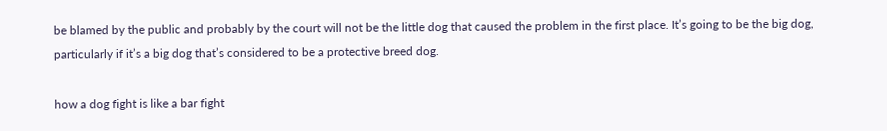be blamed by the public and probably by the court will not be the little dog that caused the problem in the first place. It’s going to be the big dog, particularly if it’s a big dog that’s considered to be a protective breed dog.

how a dog fight is like a bar fight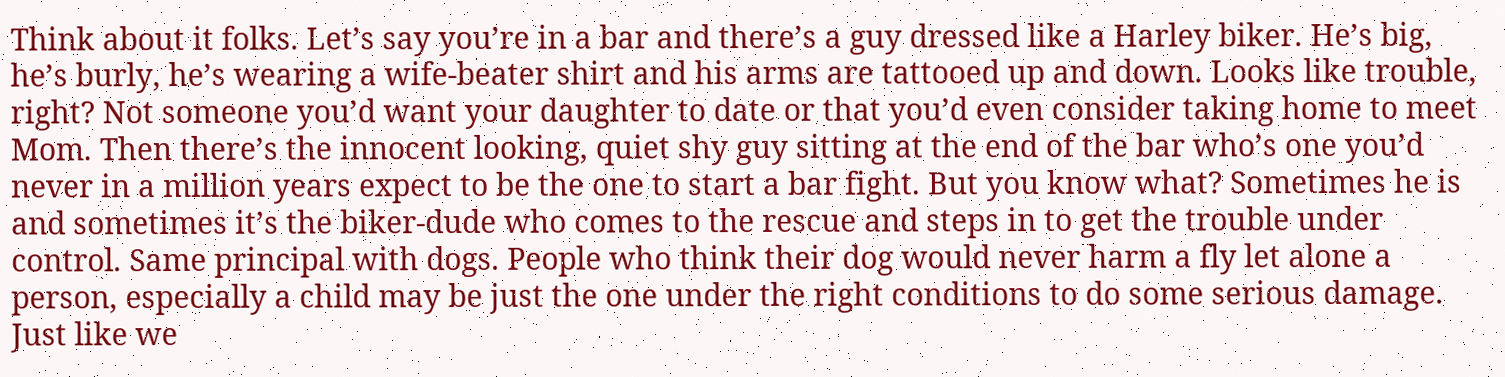Think about it folks. Let’s say you’re in a bar and there’s a guy dressed like a Harley biker. He’s big, he’s burly, he’s wearing a wife-beater shirt and his arms are tattooed up and down. Looks like trouble, right? Not someone you’d want your daughter to date or that you’d even consider taking home to meet Mom. Then there’s the innocent looking, quiet shy guy sitting at the end of the bar who’s one you’d never in a million years expect to be the one to start a bar fight. But you know what? Sometimes he is and sometimes it’s the biker-dude who comes to the rescue and steps in to get the trouble under control. Same principal with dogs. People who think their dog would never harm a fly let alone a person, especially a child may be just the one under the right conditions to do some serious damage. Just like we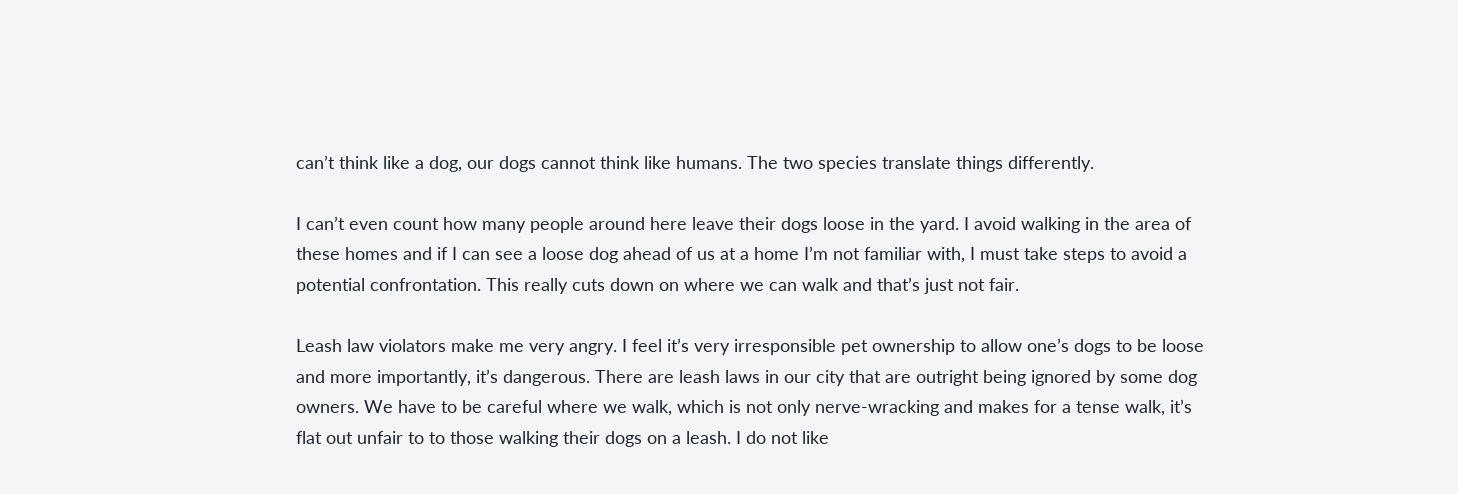can’t think like a dog, our dogs cannot think like humans. The two species translate things differently.

I can’t even count how many people around here leave their dogs loose in the yard. I avoid walking in the area of these homes and if I can see a loose dog ahead of us at a home I’m not familiar with, I must take steps to avoid a potential confrontation. This really cuts down on where we can walk and that’s just not fair.

Leash law violators make me very angry. I feel it’s very irresponsible pet ownership to allow one’s dogs to be loose and more importantly, it’s dangerous. There are leash laws in our city that are outright being ignored by some dog owners. We have to be careful where we walk, which is not only nerve-wracking and makes for a tense walk, it’s flat out unfair to to those walking their dogs on a leash. I do not like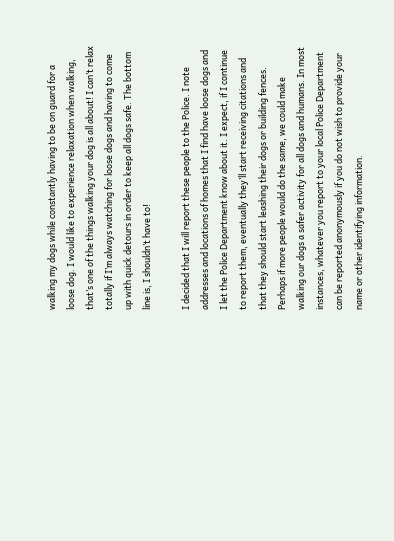walking my dogs while constantly having to be on guard for a loose dog. I would like to experience relaxation when walking, that’s one of the things walking your dog is all about! I can’t relax totally if I’m always watching for loose dogs and having to come up with quick detours in order to keep all dogs safe. The bottom line is, I shouldn’t have to!

I decided that I will report these people to the Police. I note addresses and locations of homes that I find have loose dogs and I let the Police Department know about it. I expect, if I continue to report them, eventually they’ll start receiving citations and that they should start leashing their dogs or building fences. Perhaps if more people would do the same, we could make walking our dogs a safer activity for all dogs and humans. In most instances, whatever you report to your local Police Department can be reported anonymously if you do not wish to provide your name or other identifying information.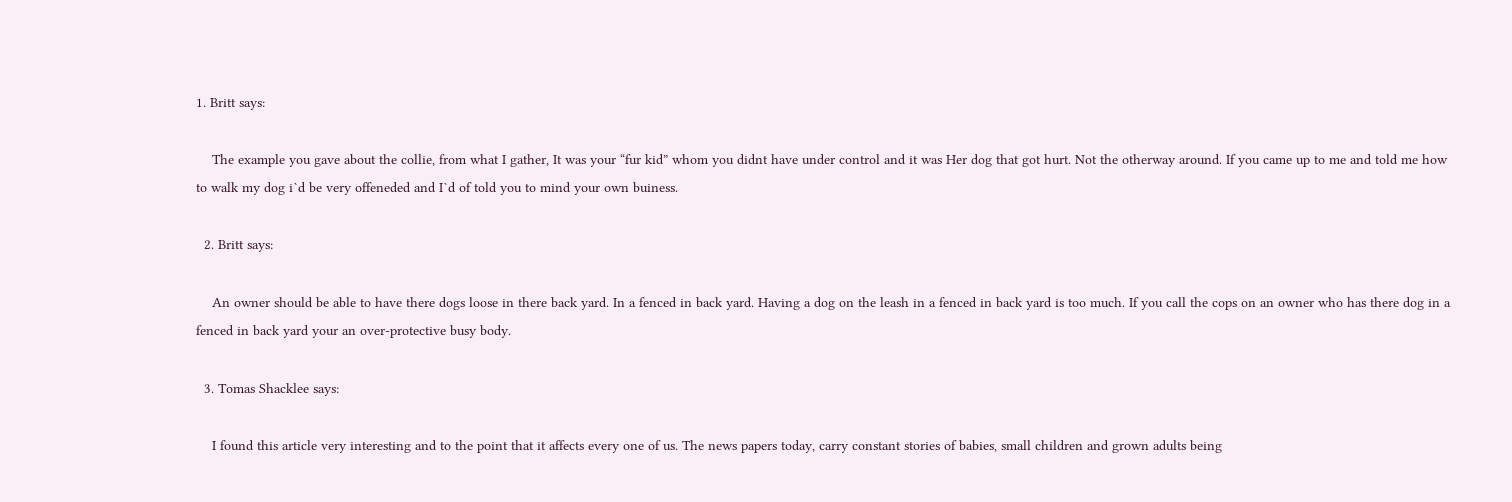1. Britt says:

    The example you gave about the collie, from what I gather, It was your “fur kid” whom you didnt have under control and it was Her dog that got hurt. Not the otherway around. If you came up to me and told me how to walk my dog i`d be very offeneded and I`d of told you to mind your own buiness.

  2. Britt says:

    An owner should be able to have there dogs loose in there back yard. In a fenced in back yard. Having a dog on the leash in a fenced in back yard is too much. If you call the cops on an owner who has there dog in a fenced in back yard your an over-protective busy body.

  3. Tomas Shacklee says:

    I found this article very interesting and to the point that it affects every one of us. The news papers today, carry constant stories of babies, small children and grown adults being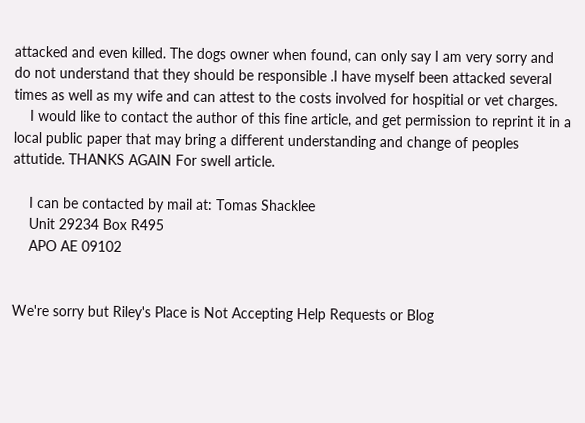attacked and even killed. The dogs owner when found, can only say I am very sorry and do not understand that they should be responsible .I have myself been attacked several times as well as my wife and can attest to the costs involved for hospitial or vet charges.
    I would like to contact the author of this fine article, and get permission to reprint it in a local public paper that may bring a different understanding and change of peoples attutide. THANKS AGAIN For swell article.

    I can be contacted by mail at: Tomas Shacklee
    Unit 29234 Box R495
    APO AE 09102


We're sorry but Riley's Place is Not Accepting Help Requests or Blog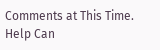Comments at This Time. Help Can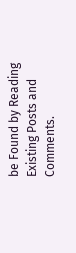be Found by Reading Existing Posts and Comments.